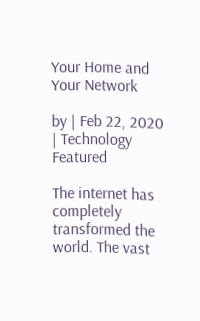Your Home and Your Network

by | Feb 22, 2020 | Technology Featured

The internet has completely transformed the world. The vast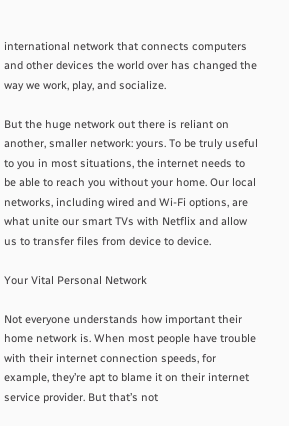international network that connects computers and other devices the world over has changed the way we work, play, and socialize.

But the huge network out there is reliant on another, smaller network: yours. To be truly useful to you in most situations, the internet needs to be able to reach you without your home. Our local networks, including wired and Wi-Fi options, are what unite our smart TVs with Netflix and allow us to transfer files from device to device.

Your Vital Personal Network

Not everyone understands how important their home network is. When most people have trouble with their internet connection speeds, for example, they’re apt to blame it on their internet service provider. But that’s not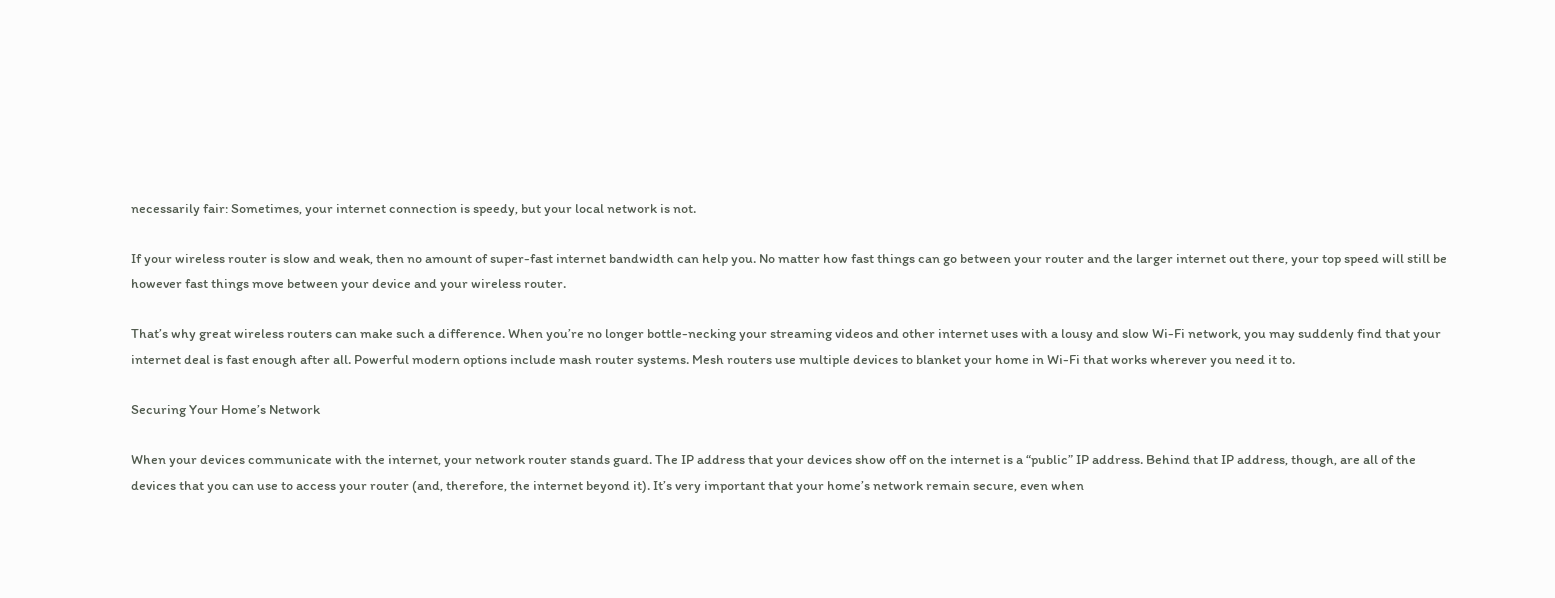necessarily fair: Sometimes, your internet connection is speedy, but your local network is not.

If your wireless router is slow and weak, then no amount of super-fast internet bandwidth can help you. No matter how fast things can go between your router and the larger internet out there, your top speed will still be however fast things move between your device and your wireless router.

That’s why great wireless routers can make such a difference. When you’re no longer bottle-necking your streaming videos and other internet uses with a lousy and slow Wi-Fi network, you may suddenly find that your internet deal is fast enough after all. Powerful modern options include mash router systems. Mesh routers use multiple devices to blanket your home in Wi-Fi that works wherever you need it to.

Securing Your Home’s Network

When your devices communicate with the internet, your network router stands guard. The IP address that your devices show off on the internet is a “public” IP address. Behind that IP address, though, are all of the devices that you can use to access your router (and, therefore, the internet beyond it). It’s very important that your home’s network remain secure, even when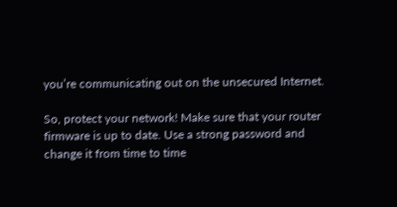you’re communicating out on the unsecured Internet.

So, protect your network! Make sure that your router firmware is up to date. Use a strong password and change it from time to time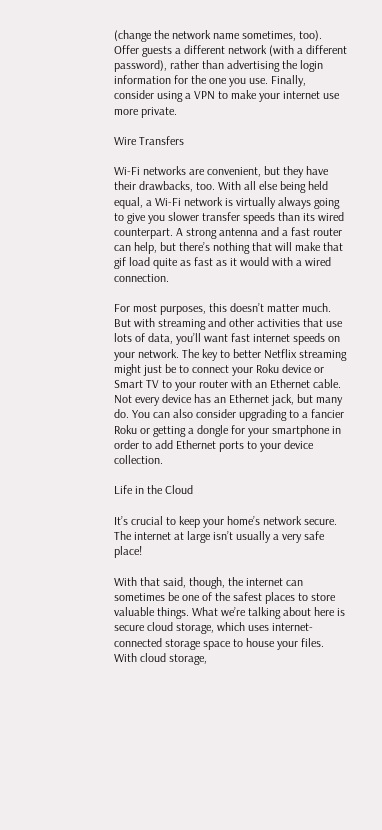(change the network name sometimes, too). Offer guests a different network (with a different password), rather than advertising the login information for the one you use. Finally, consider using a VPN to make your internet use more private.

Wire Transfers

Wi-Fi networks are convenient, but they have their drawbacks, too. With all else being held equal, a Wi-Fi network is virtually always going to give you slower transfer speeds than its wired counterpart. A strong antenna and a fast router can help, but there’s nothing that will make that gif load quite as fast as it would with a wired connection.

For most purposes, this doesn’t matter much. But with streaming and other activities that use lots of data, you’ll want fast internet speeds on your network. The key to better Netflix streaming might just be to connect your Roku device or Smart TV to your router with an Ethernet cable. Not every device has an Ethernet jack, but many do. You can also consider upgrading to a fancier Roku or getting a dongle for your smartphone in order to add Ethernet ports to your device collection.

Life in the Cloud

It’s crucial to keep your home’s network secure. The internet at large isn’t usually a very safe place!

With that said, though, the internet can sometimes be one of the safest places to store valuable things. What we’re talking about here is secure cloud storage, which uses internet-connected storage space to house your files. With cloud storage,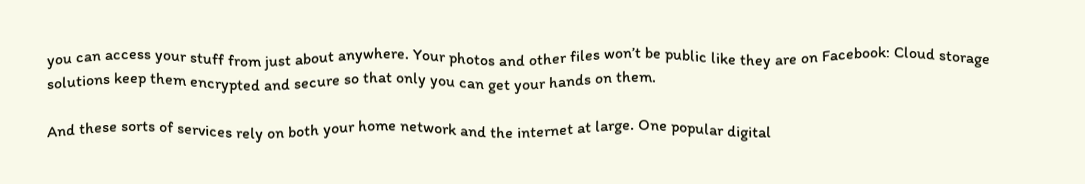you can access your stuff from just about anywhere. Your photos and other files won’t be public like they are on Facebook: Cloud storage solutions keep them encrypted and secure so that only you can get your hands on them.

And these sorts of services rely on both your home network and the internet at large. One popular digital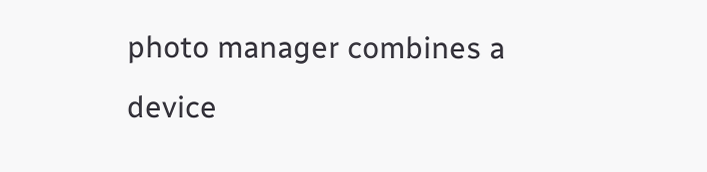photo manager combines a device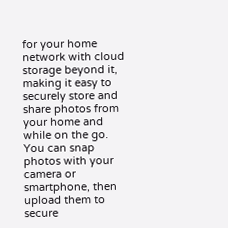for your home network with cloud storage beyond it, making it easy to securely store and share photos from your home and while on the go. You can snap photos with your camera or smartphone, then upload them to secure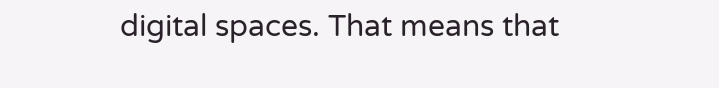digital spaces. That means that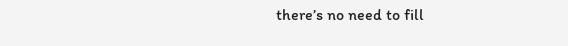there’s no need to fill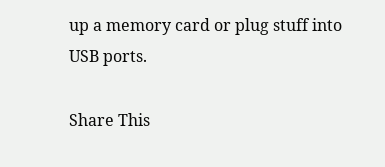up a memory card or plug stuff into USB ports.

Share This